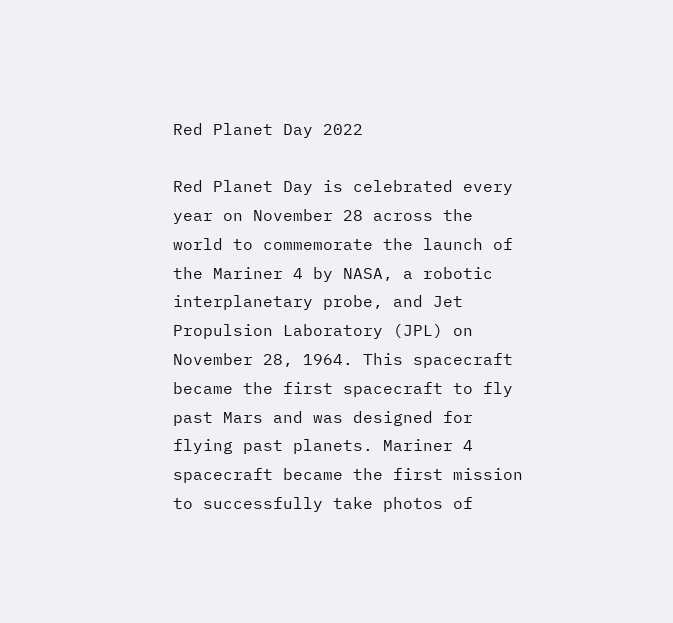Red Planet Day 2022

Red Planet Day is celebrated every year on November 28 across the world to commemorate the launch of the Mariner 4 by NASA, a robotic interplanetary probe, and Jet Propulsion Laboratory (JPL) on November 28, 1964. This spacecraft became the first spacecraft to fly past Mars and was designed for flying past planets. Mariner 4 spacecraft became the first mission to successfully take photos of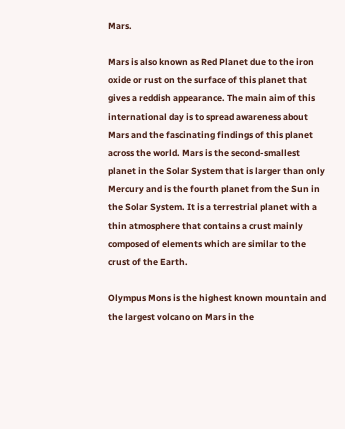Mars.

Mars is also known as Red Planet due to the iron oxide or rust on the surface of this planet that gives a reddish appearance. The main aim of this international day is to spread awareness about Mars and the fascinating findings of this planet across the world. Mars is the second-smallest planet in the Solar System that is larger than only Mercury and is the fourth planet from the Sun in the Solar System. It is a terrestrial planet with a thin atmosphere that contains a crust mainly composed of elements which are similar to the crust of the Earth.

Olympus Mons is the highest known mountain and the largest volcano on Mars in the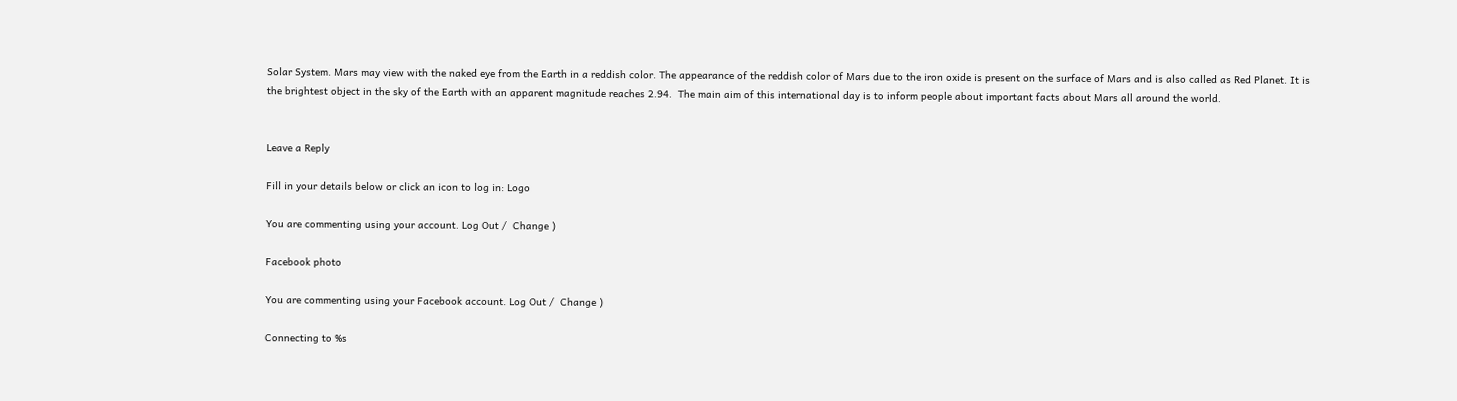Solar System. Mars may view with the naked eye from the Earth in a reddish color. The appearance of the reddish color of Mars due to the iron oxide is present on the surface of Mars and is also called as Red Planet. It is the brightest object in the sky of the Earth with an apparent magnitude reaches 2.94.  The main aim of this international day is to inform people about important facts about Mars all around the world.


Leave a Reply

Fill in your details below or click an icon to log in: Logo

You are commenting using your account. Log Out /  Change )

Facebook photo

You are commenting using your Facebook account. Log Out /  Change )

Connecting to %s